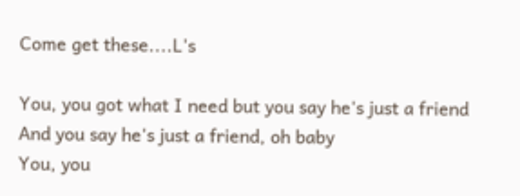Come get these....L's

You, you got what I need but you say he's just a friend
And you say he's just a friend, oh baby
You, you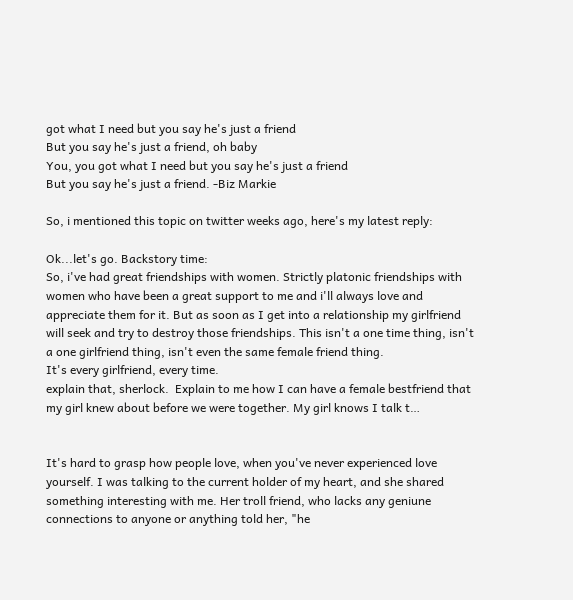got what I need but you say he's just a friend
But you say he's just a friend, oh baby
You, you got what I need but you say he's just a friend
But you say he's just a friend. -Biz Markie

So, i mentioned this topic on twitter weeks ago, here's my latest reply:

Ok...let's go. Backstory time:
So, i've had great friendships with women. Strictly platonic friendships with women who have been a great support to me and i'll always love and appreciate them for it. But as soon as I get into a relationship my girlfriend will seek and try to destroy those friendships. This isn't a one time thing, isn't a one girlfriend thing, isn't even the same female friend thing.
It's every girlfriend, every time.
explain that, sherlock.  Explain to me how I can have a female bestfriend that my girl knew about before we were together. My girl knows I talk t…


It's hard to grasp how people love, when you've never experienced love yourself. I was talking to the current holder of my heart, and she shared something interesting with me. Her troll friend, who lacks any geniune connections to anyone or anything told her, "he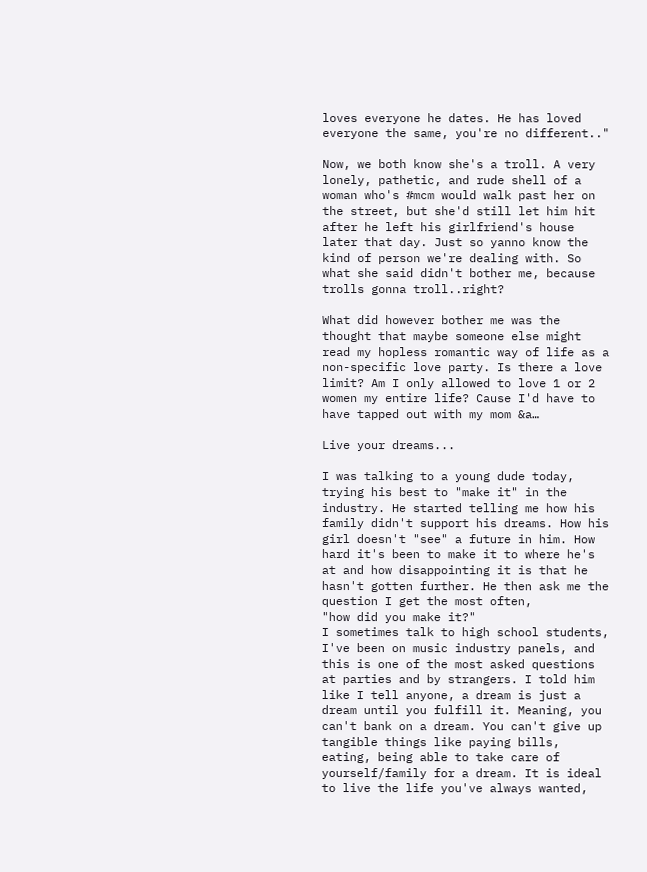loves everyone he dates. He has loved everyone the same, you're no different.."

Now, we both know she's a troll. A very lonely, pathetic, and rude shell of a woman who's #mcm would walk past her on the street, but she'd still let him hit after he left his girlfriend's house later that day. Just so yanno know the kind of person we're dealing with. So what she said didn't bother me, because trolls gonna troll..right?

What did however bother me was the thought that maybe someone else might read my hopless romantic way of life as a non-specific love party. Is there a love limit? Am I only allowed to love 1 or 2 women my entire life? Cause I'd have to have tapped out with my mom &a…

Live your dreams...

I was talking to a young dude today, trying his best to "make it" in the industry. He started telling me how his family didn't support his dreams. How his girl doesn't "see" a future in him. How hard it's been to make it to where he's at and how disappointing it is that he hasn't gotten further. He then ask me the question I get the most often,
"how did you make it?"
I sometimes talk to high school students, I've been on music industry panels, and this is one of the most asked questions at parties and by strangers. I told him like I tell anyone, a dream is just a dream until you fulfill it. Meaning, you can't bank on a dream. You can't give up tangible things like paying bills, eating, being able to take care of yourself/family for a dream. It is ideal to live the life you've always wanted,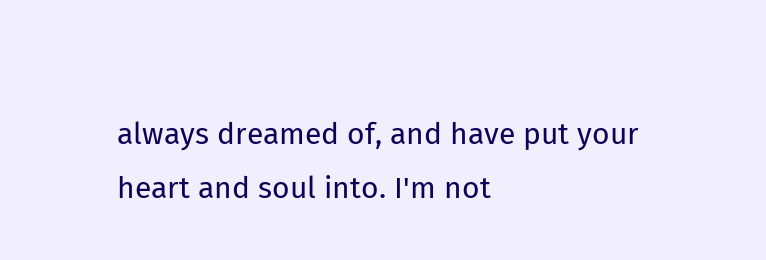always dreamed of, and have put your heart and soul into. I'm not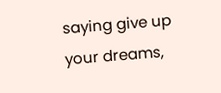saying give up your dreams,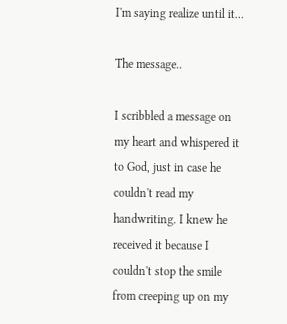I'm saying realize until it…

The message..

I scribbled a message on my heart and whispered it to God, just in case he couldn't read my handwriting. I knew he received it because I couldn't stop the smile from creeping up on my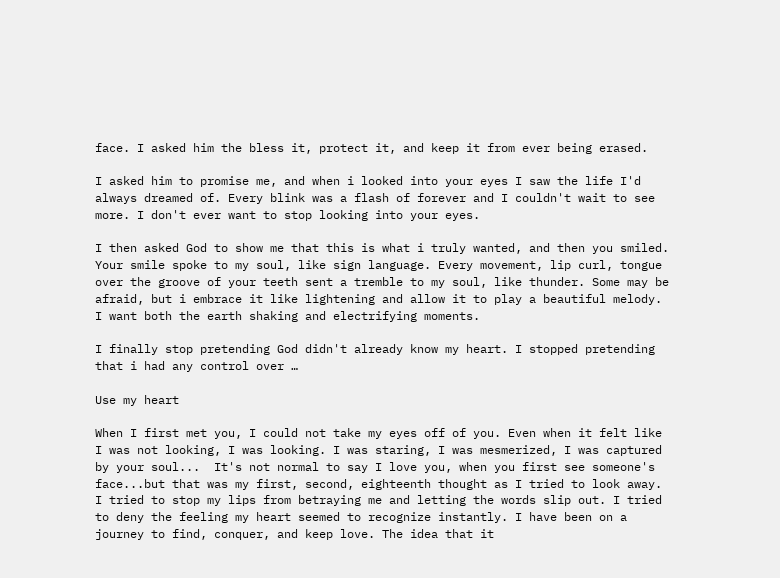face. I asked him the bless it, protect it, and keep it from ever being erased.

I asked him to promise me, and when i looked into your eyes I saw the life I'd always dreamed of. Every blink was a flash of forever and I couldn't wait to see more. I don't ever want to stop looking into your eyes.

I then asked God to show me that this is what i truly wanted, and then you smiled. Your smile spoke to my soul, like sign language. Every movement, lip curl, tongue over the groove of your teeth sent a tremble to my soul, like thunder. Some may be afraid, but i embrace it like lightening and allow it to play a beautiful melody. I want both the earth shaking and electrifying moments.

I finally stop pretending God didn't already know my heart. I stopped pretending that i had any control over …

Use my heart

When I first met you, I could not take my eyes off of you. Even when it felt like I was not looking, I was looking. I was staring, I was mesmerized, I was captured by your soul...  It's not normal to say I love you, when you first see someone's face...but that was my first, second, eighteenth thought as I tried to look away. I tried to stop my lips from betraying me and letting the words slip out. I tried to deny the feeling my heart seemed to recognize instantly. I have been on a journey to find, conquer, and keep love. The idea that it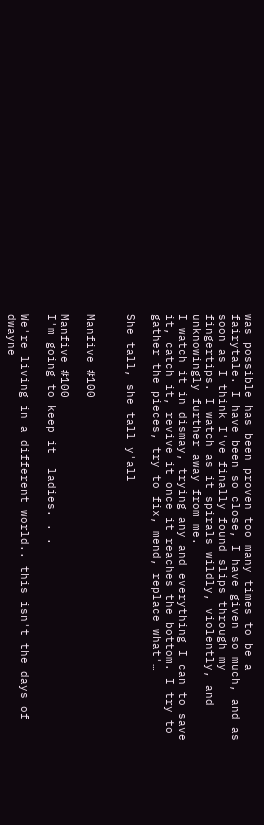was possible has been proven too many times to be a fairytale. I have been so close, I have given so much, and as soon as I think I've finally found slips through my fingertips. I watch as it spirals wildly, violently, and unknowingly further away from me.
I watch it in dismay, trying any and everything I can to save it, catch it, revive it once it reaches the bottom. I try to gather the pieces, try to fix, mend, replace what'…

She tall, she tall y'all


Manfive #100

Manfive #100
I'm going to keep it  ladies. . .

We're living in a different world.. this isn't the days of dwayne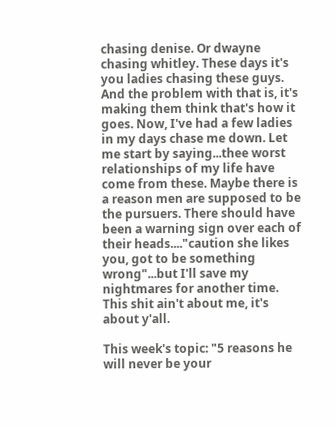chasing denise. Or dwayne chasing whitley. These days it's you ladies chasing these guys. And the problem with that is, it's making them think that's how it goes. Now, I've had a few ladies in my days chase me down. Let me start by saying...thee worst relationships of my life have come from these. Maybe there is a reason men are supposed to be the pursuers. There should have been a warning sign over each of their heads...."caution she likes you, got to be something wrong"...but I'll save my nightmares for another time. This shit ain't about me, it's about y'all.

This week's topic: "5 reasons he will never be your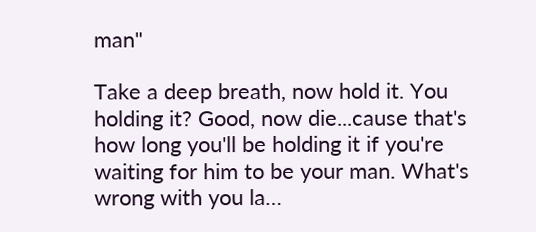man"

Take a deep breath, now hold it. You holding it? Good, now die...cause that's how long you'll be holding it if you're waiting for him to be your man. What's wrong with you la…